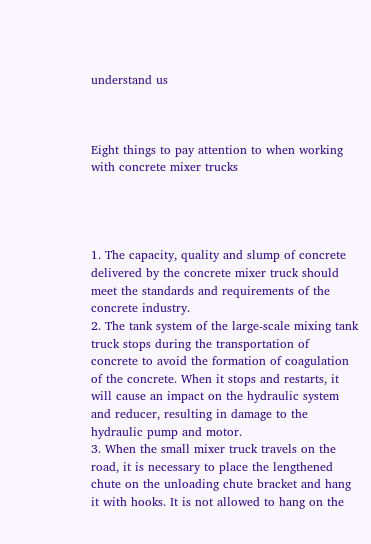understand us



Eight things to pay attention to when working with concrete mixer trucks




1. The capacity, quality and slump of concrete delivered by the concrete mixer truck should meet the standards and requirements of the concrete industry.
2. The tank system of the large-scale mixing tank truck stops during the transportation of concrete to avoid the formation of coagulation of the concrete. When it stops and restarts, it will cause an impact on the hydraulic system and reducer, resulting in damage to the hydraulic pump and motor.
3. When the small mixer truck travels on the road, it is necessary to place the lengthened chute on the unloading chute bracket and hang it with hooks. It is not allowed to hang on the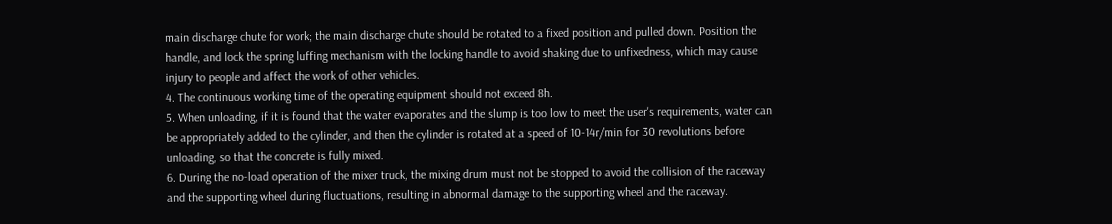main discharge chute for work; the main discharge chute should be rotated to a fixed position and pulled down. Position the handle, and lock the spring luffing mechanism with the locking handle to avoid shaking due to unfixedness, which may cause injury to people and affect the work of other vehicles.
4. The continuous working time of the operating equipment should not exceed 8h.
5. When unloading, if it is found that the water evaporates and the slump is too low to meet the user's requirements, water can be appropriately added to the cylinder, and then the cylinder is rotated at a speed of 10-14r/min for 30 revolutions before unloading, so that the concrete is fully mixed.
6. During the no-load operation of the mixer truck, the mixing drum must not be stopped to avoid the collision of the raceway and the supporting wheel during fluctuations, resulting in abnormal damage to the supporting wheel and the raceway.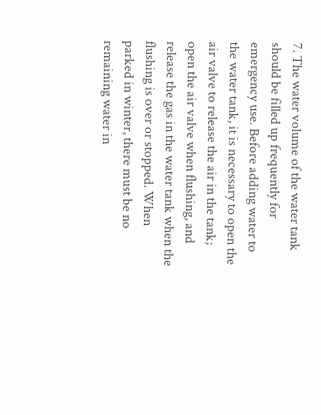7. The water volume of the water tank should be filled up frequently for emergency use. Before adding water to the water tank, it is necessary to open the air valve to release the air in the tank; open the air valve when flushing, and release the gas in the water tank when the flushing is over or stopped. When parked in winter, there must be no remaining water in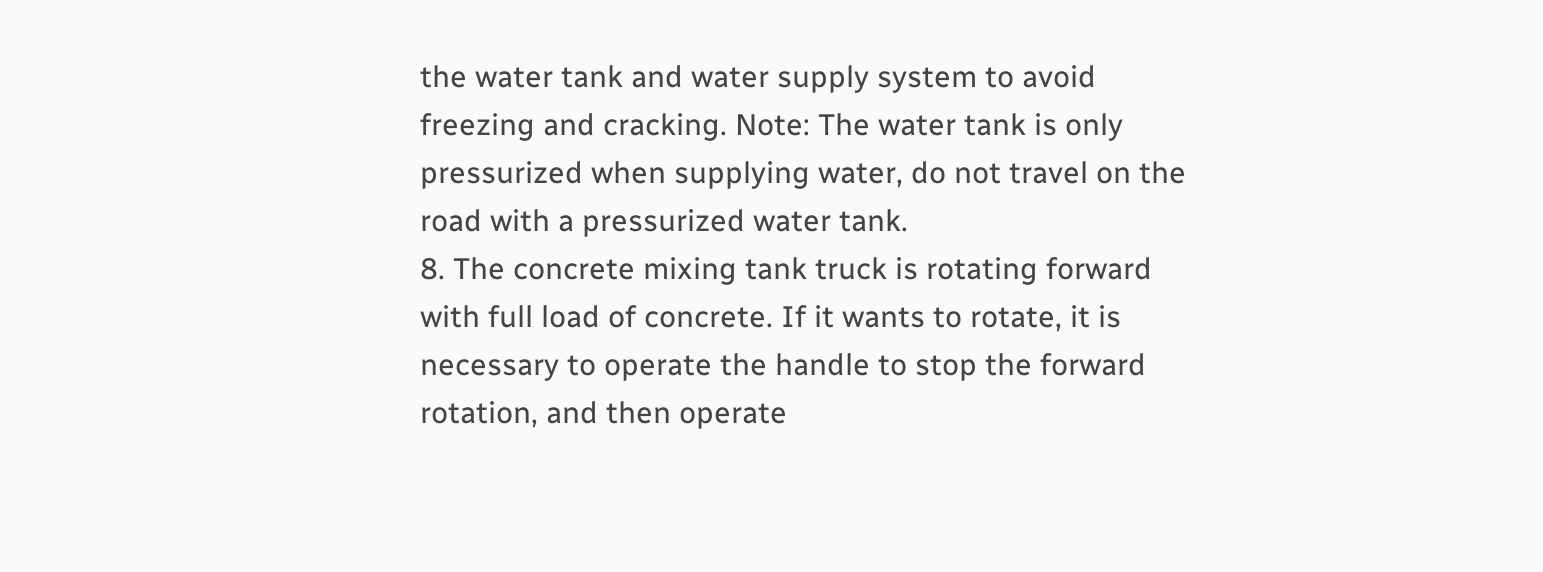the water tank and water supply system to avoid freezing and cracking. Note: The water tank is only pressurized when supplying water, do not travel on the road with a pressurized water tank.
8. The concrete mixing tank truck is rotating forward with full load of concrete. If it wants to rotate, it is necessary to operate the handle to stop the forward rotation, and then operate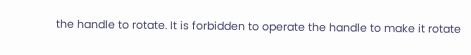the handle to rotate. It is forbidden to operate the handle to make it rotate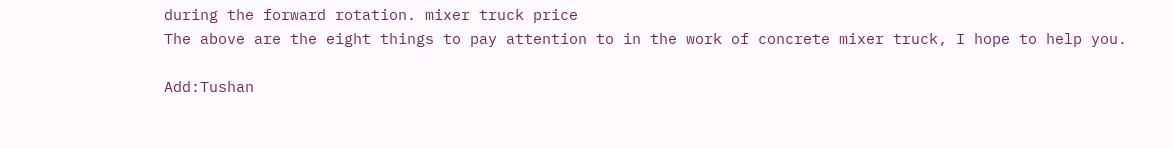during the forward rotation. mixer truck price
The above are the eight things to pay attention to in the work of concrete mixer truck, I hope to help you.

Add:Tushan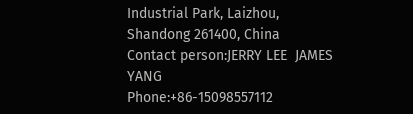Industrial Park, Laizhou, Shandong 261400, China
Contact person:JERRY LEE  JAMES YANG
Phone:+86-15098557112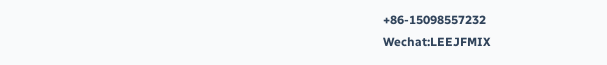+86-15098557232
Wechat:LEEJFMIX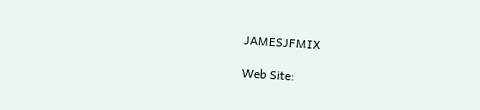JAMESJFMIX

Web Site: